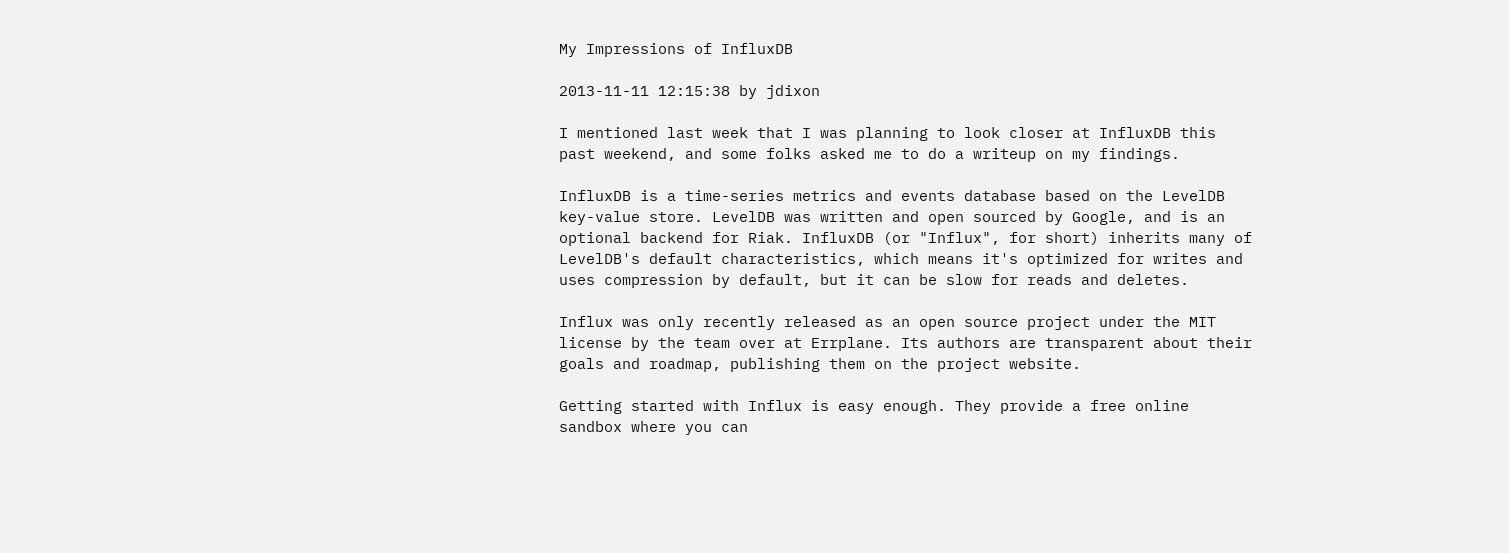My Impressions of InfluxDB

2013-11-11 12:15:38 by jdixon

I mentioned last week that I was planning to look closer at InfluxDB this past weekend, and some folks asked me to do a writeup on my findings.

InfluxDB is a time-series metrics and events database based on the LevelDB key-value store. LevelDB was written and open sourced by Google, and is an optional backend for Riak. InfluxDB (or "Influx", for short) inherits many of LevelDB's default characteristics, which means it's optimized for writes and uses compression by default, but it can be slow for reads and deletes.

Influx was only recently released as an open source project under the MIT license by the team over at Errplane. Its authors are transparent about their goals and roadmap, publishing them on the project website.

Getting started with Influx is easy enough. They provide a free online sandbox where you can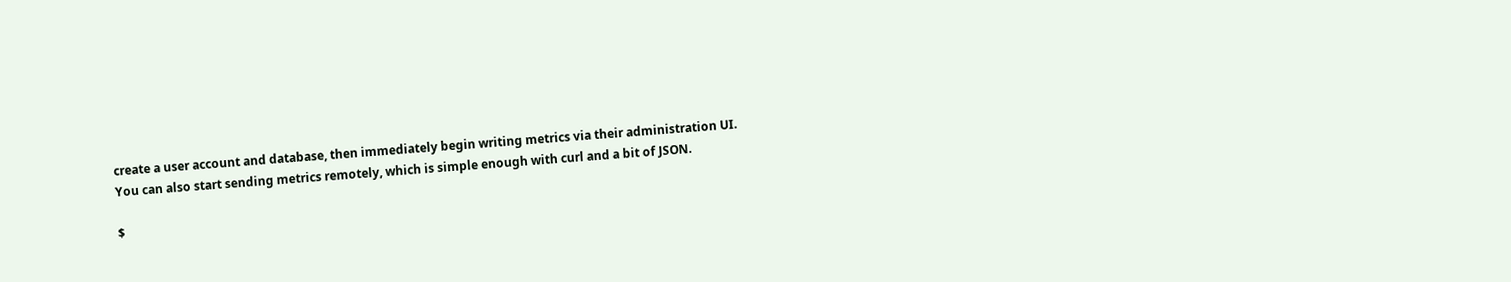create a user account and database, then immediately begin writing metrics via their administration UI. You can also start sending metrics remotely, which is simple enough with curl and a bit of JSON.

$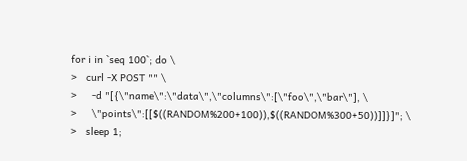for i in `seq 100`; do \
>   curl -X POST "" \
>     -d "[{\"name\":\"data\",\"columns\":[\"foo\",\"bar\"], \
>     \"points\":[[$((RANDOM%200+100)),$((RANDOM%300+50))]]}]"; \
>   sleep 1;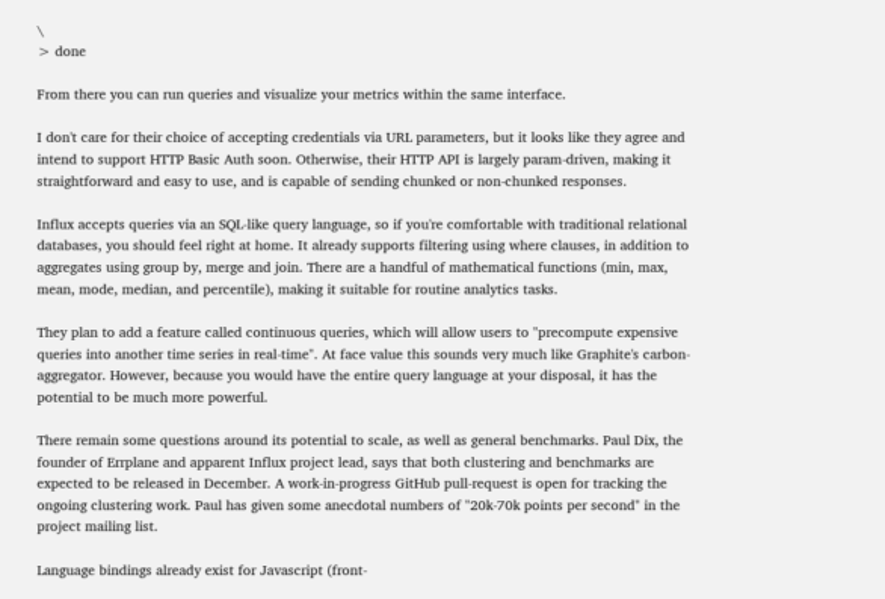\
> done

From there you can run queries and visualize your metrics within the same interface.

I don't care for their choice of accepting credentials via URL parameters, but it looks like they agree and intend to support HTTP Basic Auth soon. Otherwise, their HTTP API is largely param-driven, making it straightforward and easy to use, and is capable of sending chunked or non-chunked responses.

Influx accepts queries via an SQL-like query language, so if you're comfortable with traditional relational databases, you should feel right at home. It already supports filtering using where clauses, in addition to aggregates using group by, merge and join. There are a handful of mathematical functions (min, max, mean, mode, median, and percentile), making it suitable for routine analytics tasks.

They plan to add a feature called continuous queries, which will allow users to "precompute expensive queries into another time series in real-time". At face value this sounds very much like Graphite's carbon-aggregator. However, because you would have the entire query language at your disposal, it has the potential to be much more powerful.

There remain some questions around its potential to scale, as well as general benchmarks. Paul Dix, the founder of Errplane and apparent Influx project lead, says that both clustering and benchmarks are expected to be released in December. A work-in-progress GitHub pull-request is open for tracking the ongoing clustering work. Paul has given some anecdotal numbers of "20k-70k points per second" in the project mailing list.

Language bindings already exist for Javascript (front-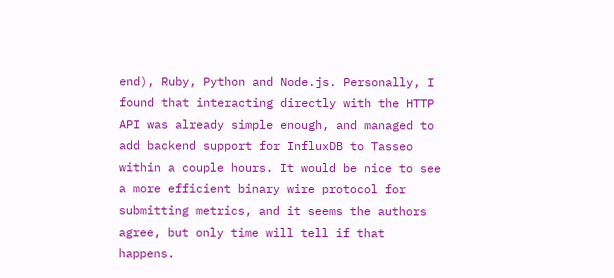end), Ruby, Python and Node.js. Personally, I found that interacting directly with the HTTP API was already simple enough, and managed to add backend support for InfluxDB to Tasseo within a couple hours. It would be nice to see a more efficient binary wire protocol for submitting metrics, and it seems the authors agree, but only time will tell if that happens.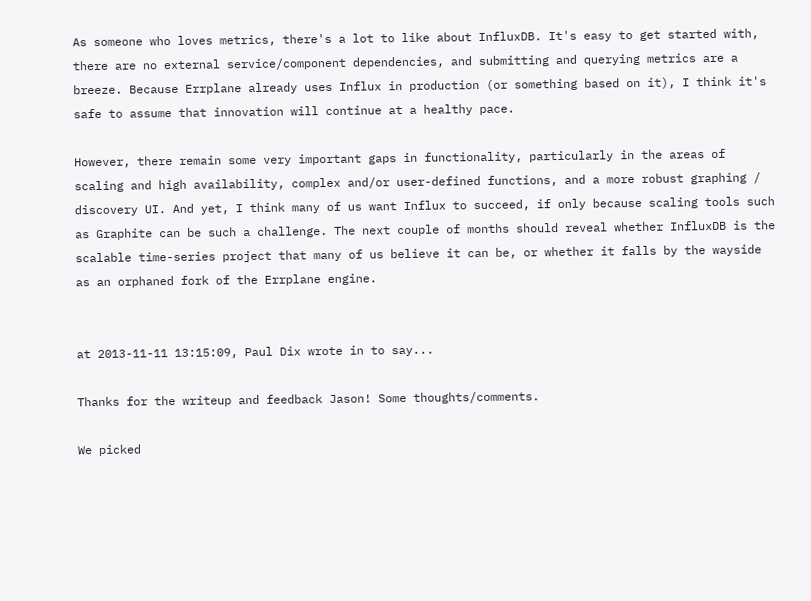As someone who loves metrics, there's a lot to like about InfluxDB. It's easy to get started with, there are no external service/component dependencies, and submitting and querying metrics are a breeze. Because Errplane already uses Influx in production (or something based on it), I think it's safe to assume that innovation will continue at a healthy pace.

However, there remain some very important gaps in functionality, particularly in the areas of scaling and high availability, complex and/or user-defined functions, and a more robust graphing / discovery UI. And yet, I think many of us want Influx to succeed, if only because scaling tools such as Graphite can be such a challenge. The next couple of months should reveal whether InfluxDB is the scalable time-series project that many of us believe it can be, or whether it falls by the wayside as an orphaned fork of the Errplane engine.


at 2013-11-11 13:15:09, Paul Dix wrote in to say...

Thanks for the writeup and feedback Jason! Some thoughts/comments.

We picked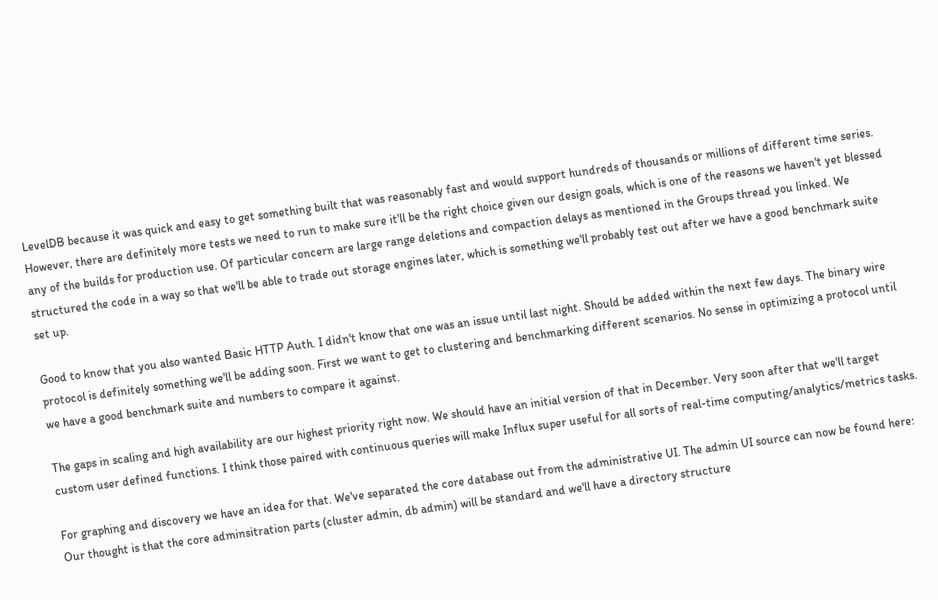LevelDB because it was quick and easy to get something built that was reasonably fast and would support hundreds of thousands or millions of different time series. However, there are definitely more tests we need to run to make sure it'll be the right choice given our design goals, which is one of the reasons we haven't yet blessed any of the builds for production use. Of particular concern are large range deletions and compaction delays as mentioned in the Groups thread you linked. We structured the code in a way so that we'll be able to trade out storage engines later, which is something we'll probably test out after we have a good benchmark suite set up.

Good to know that you also wanted Basic HTTP Auth. I didn't know that one was an issue until last night. Should be added within the next few days. The binary wire protocol is definitely something we'll be adding soon. First we want to get to clustering and benchmarking different scenarios. No sense in optimizing a protocol until we have a good benchmark suite and numbers to compare it against.

The gaps in scaling and high availability are our highest priority right now. We should have an initial version of that in December. Very soon after that we'll target custom user defined functions. I think those paired with continuous queries will make Influx super useful for all sorts of real-time computing/analytics/metrics tasks.

For graphing and discovery we have an idea for that. We've separated the core database out from the administrative UI. The admin UI source can now be found here: Our thought is that the core adminsitration parts (cluster admin, db admin) will be standard and we'll have a directory structure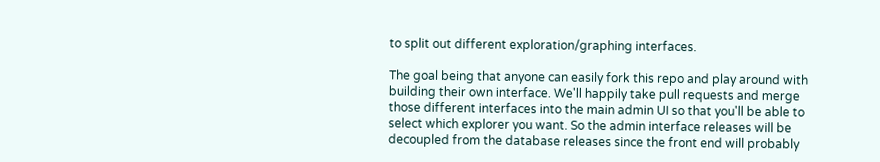to split out different exploration/graphing interfaces.

The goal being that anyone can easily fork this repo and play around with building their own interface. We'll happily take pull requests and merge those different interfaces into the main admin UI so that you'll be able to select which explorer you want. So the admin interface releases will be decoupled from the database releases since the front end will probably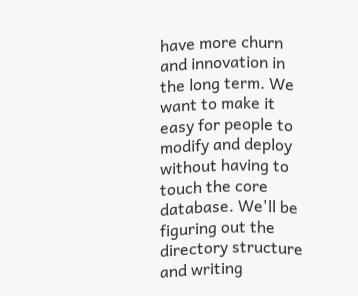have more churn and innovation in the long term. We want to make it easy for people to modify and deploy without having to touch the core database. We'll be figuring out the directory structure and writing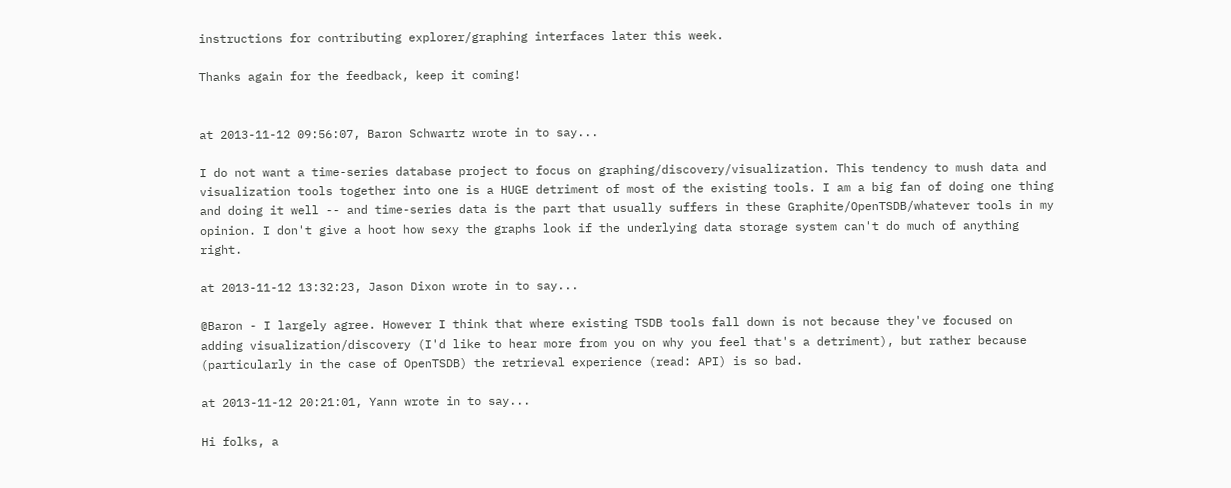instructions for contributing explorer/graphing interfaces later this week.

Thanks again for the feedback, keep it coming!


at 2013-11-12 09:56:07, Baron Schwartz wrote in to say...

I do not want a time-series database project to focus on graphing/discovery/visualization. This tendency to mush data and visualization tools together into one is a HUGE detriment of most of the existing tools. I am a big fan of doing one thing and doing it well -- and time-series data is the part that usually suffers in these Graphite/OpenTSDB/whatever tools in my opinion. I don't give a hoot how sexy the graphs look if the underlying data storage system can't do much of anything right.

at 2013-11-12 13:32:23, Jason Dixon wrote in to say...

@Baron - I largely agree. However I think that where existing TSDB tools fall down is not because they've focused on adding visualization/discovery (I'd like to hear more from you on why you feel that's a detriment), but rather because (particularly in the case of OpenTSDB) the retrieval experience (read: API) is so bad.

at 2013-11-12 20:21:01, Yann wrote in to say...

Hi folks, a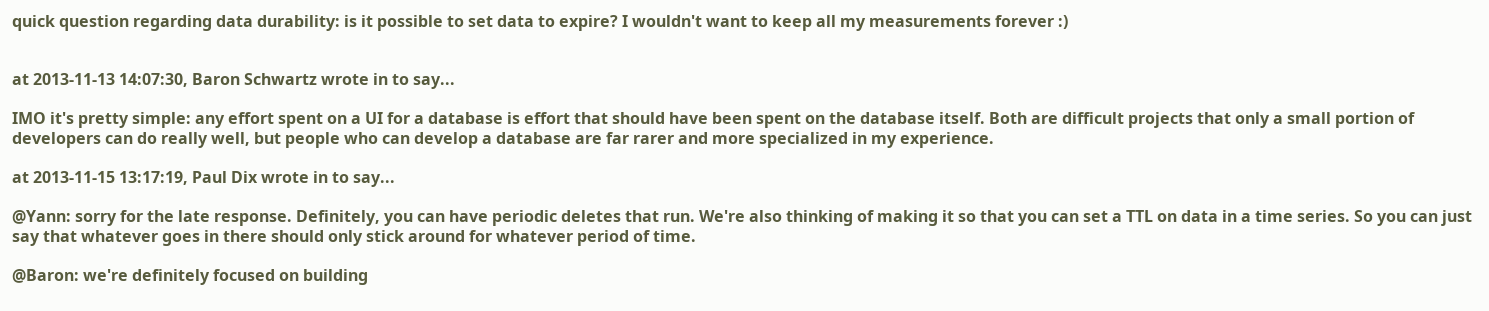quick question regarding data durability: is it possible to set data to expire? I wouldn't want to keep all my measurements forever :)


at 2013-11-13 14:07:30, Baron Schwartz wrote in to say...

IMO it's pretty simple: any effort spent on a UI for a database is effort that should have been spent on the database itself. Both are difficult projects that only a small portion of developers can do really well, but people who can develop a database are far rarer and more specialized in my experience.

at 2013-11-15 13:17:19, Paul Dix wrote in to say...

@Yann: sorry for the late response. Definitely, you can have periodic deletes that run. We're also thinking of making it so that you can set a TTL on data in a time series. So you can just say that whatever goes in there should only stick around for whatever period of time.

@Baron: we're definitely focused on building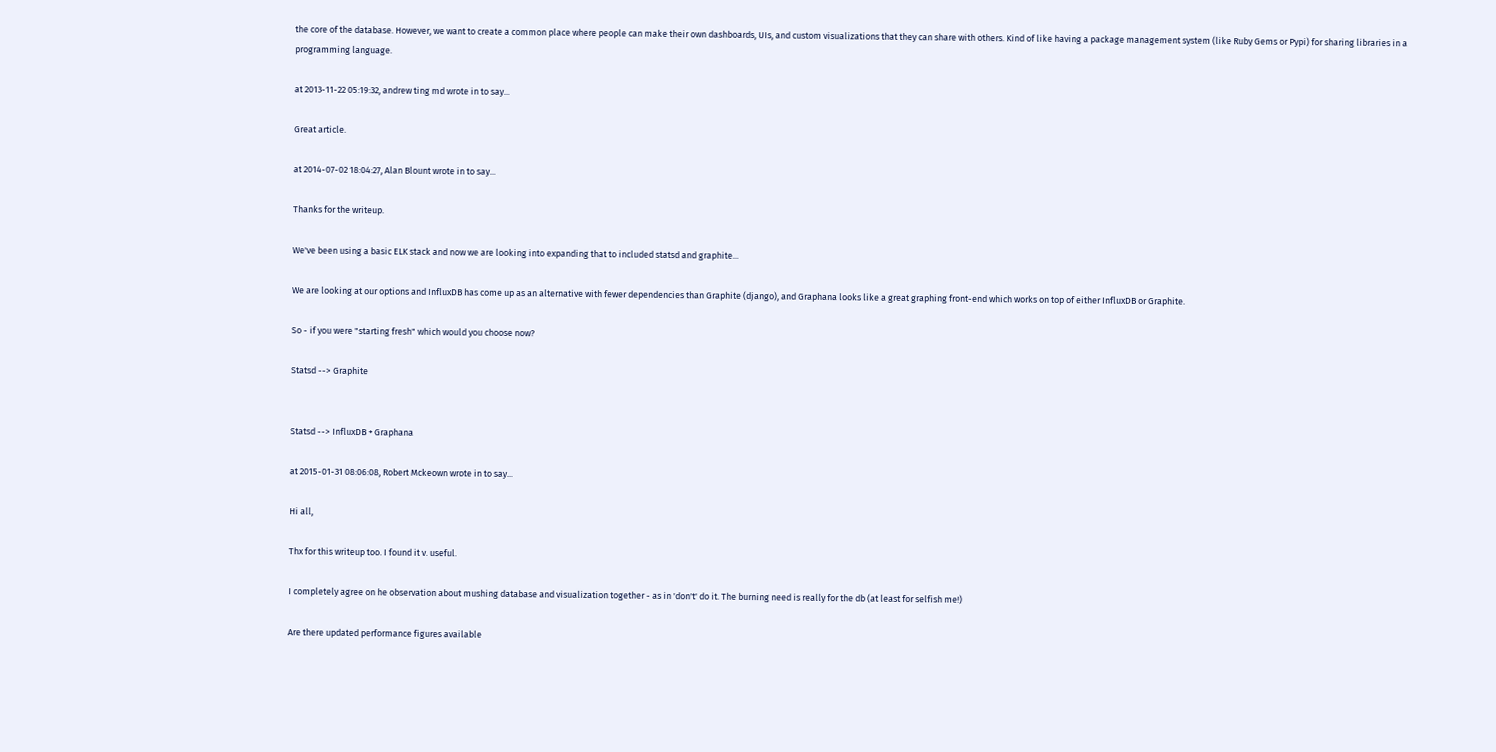the core of the database. However, we want to create a common place where people can make their own dashboards, UIs, and custom visualizations that they can share with others. Kind of like having a package management system (like Ruby Gems or Pypi) for sharing libraries in a programming language.

at 2013-11-22 05:19:32, andrew ting md wrote in to say...

Great article.

at 2014-07-02 18:04:27, Alan Blount wrote in to say...

Thanks for the writeup.

We've been using a basic ELK stack and now we are looking into expanding that to included statsd and graphite...

We are looking at our options and InfluxDB has come up as an alternative with fewer dependencies than Graphite (django), and Graphana looks like a great graphing front-end which works on top of either InfluxDB or Graphite.

So - if you were "starting fresh" which would you choose now?

Statsd --> Graphite


Statsd --> InfluxDB + Graphana

at 2015-01-31 08:06:08, Robert Mckeown wrote in to say...

Hi all,

Thx for this writeup too. I found it v. useful.

I completely agree on he observation about mushing database and visualization together - as in 'don't' do it. The burning need is really for the db (at least for selfish me!)

Are there updated performance figures available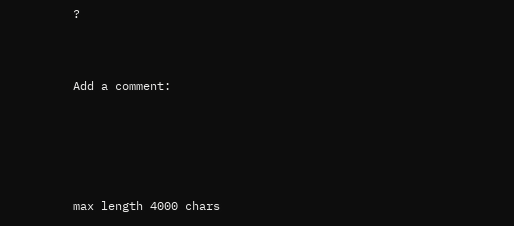?


Add a comment:




max length 4000 chars